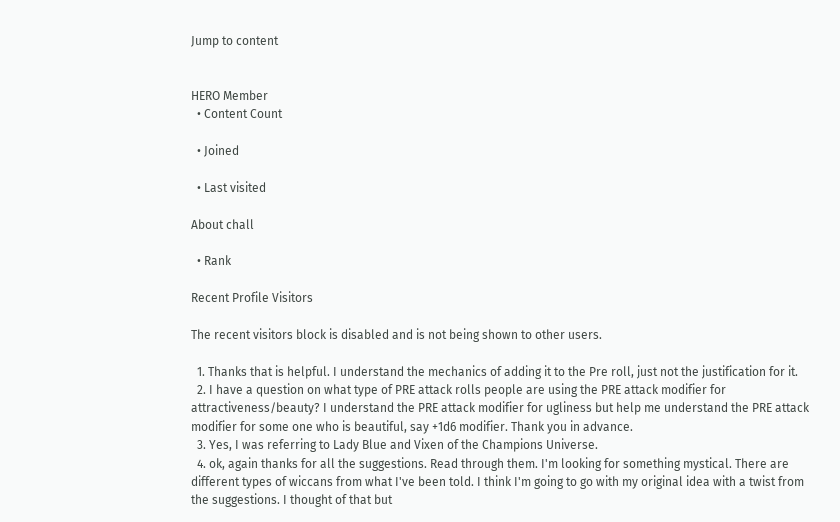Jump to content


HERO Member
  • Content Count

  • Joined

  • Last visited

About chall

  • Rank

Recent Profile Visitors

The recent visitors block is disabled and is not being shown to other users.

  1. Thanks that is helpful. I understand the mechanics of adding it to the Pre roll, just not the justification for it.
  2. I have a question on what type of PRE attack rolls people are using the PRE attack modifier for attractiveness/beauty? I understand the PRE attack modifier for ugliness but help me understand the PRE attack modifier for some one who is beautiful, say +1d6 modifier. Thank you in advance.
  3. Yes, I was referring to Lady Blue and Vixen of the Champions Universe.
  4. ok, again thanks for all the suggestions. Read through them. I'm looking for something mystical. There are different types of wiccans from what I've been told. I think I'm going to go with my original idea with a twist from the suggestions. I thought of that but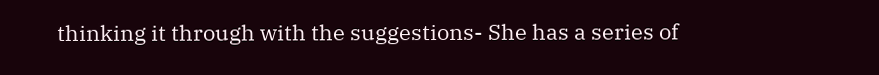thinking it through with the suggestions- She has a series of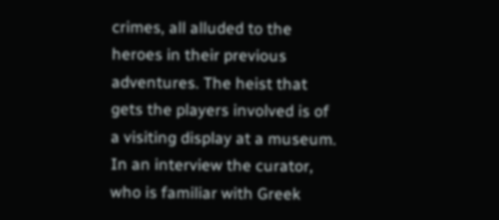crimes, all alluded to the heroes in their previous adventures. The heist that gets the players involved is of a visiting display at a museum. In an interview the curator, who is familiar with Greek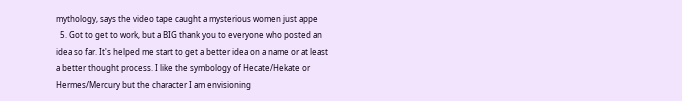mythology, says the video tape caught a mysterious women just appe
  5. Got to get to work, but a BIG thank you to everyone who posted an idea so far. It's helped me start to get a better idea on a name or at least a better thought process. I like the symbology of Hecate/Hekate or Hermes/Mercury but the character I am envisioning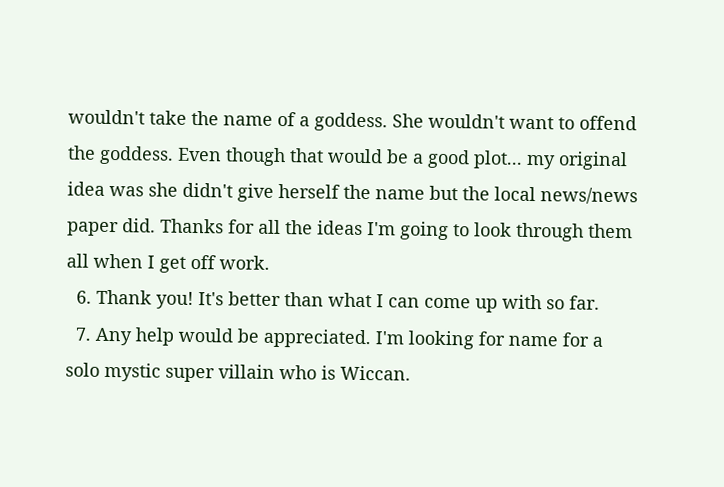wouldn't take the name of a goddess. She wouldn't want to offend the goddess. Even though that would be a good plot... my original idea was she didn't give herself the name but the local news/news paper did. Thanks for all the ideas I'm going to look through them all when I get off work.
  6. Thank you! It's better than what I can come up with so far.
  7. Any help would be appreciated. I'm looking for name for a solo mystic super villain who is Wiccan.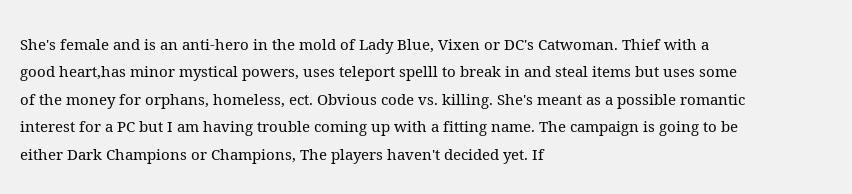She's female and is an anti-hero in the mold of Lady Blue, Vixen or DC's Catwoman. Thief with a good heart,has minor mystical powers, uses teleport spelll to break in and steal items but uses some of the money for orphans, homeless, ect. Obvious code vs. killing. She's meant as a possible romantic interest for a PC but I am having trouble coming up with a fitting name. The campaign is going to be either Dark Champions or Champions, The players haven't decided yet. If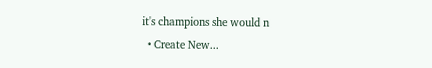it's champions she would n
  • Create New...